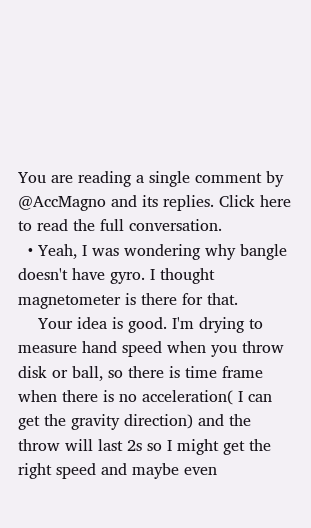You are reading a single comment by @AccMagno and its replies. Click here to read the full conversation.
  • Yeah, I was wondering why bangle doesn't have gyro. I thought magnetometer is there for that.
    Your idea is good. I'm drying to measure hand speed when you throw disk or ball, so there is time frame when there is no acceleration( I can get the gravity direction) and the throw will last 2s so I might get the right speed and maybe even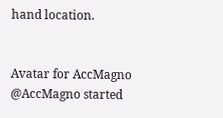hand location.


Avatar for AccMagno @AccMagno started